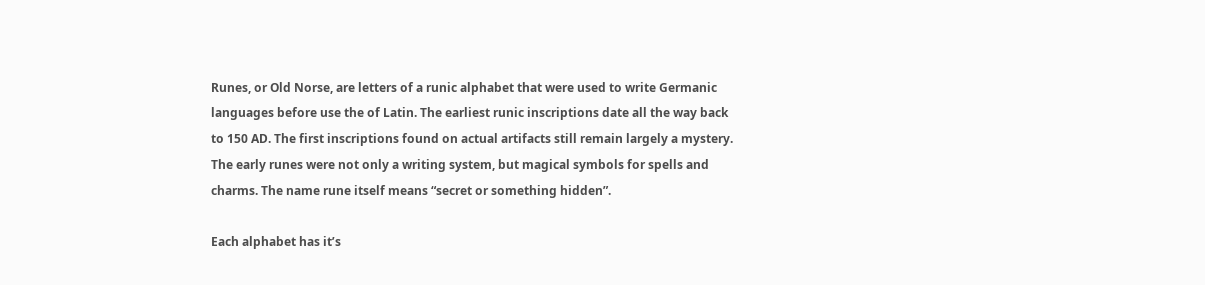Runes, or Old Norse, are letters of a runic alphabet that were used to write Germanic languages before use the of Latin. The earliest runic inscriptions date all the way back to 150 AD. The first inscriptions found on actual artifacts still remain largely a mystery. The early runes were not only a writing system, but magical symbols for spells and charms. The name rune itself means “secret or something hidden”.

Each alphabet has it’s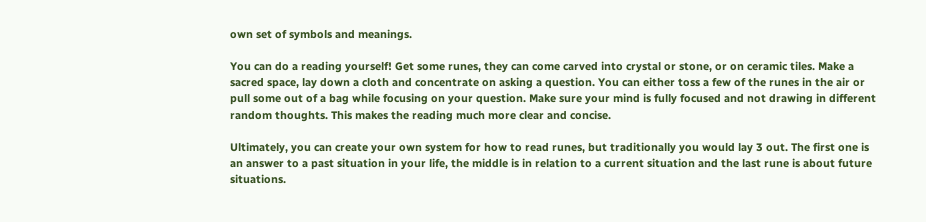own set of symbols and meanings.

You can do a reading yourself! Get some runes, they can come carved into crystal or stone, or on ceramic tiles. Make a sacred space, lay down a cloth and concentrate on asking a question. You can either toss a few of the runes in the air or pull some out of a bag while focusing on your question. Make sure your mind is fully focused and not drawing in different random thoughts. This makes the reading much more clear and concise.

Ultimately, you can create your own system for how to read runes, but traditionally you would lay 3 out. The first one is an answer to a past situation in your life, the middle is in relation to a current situation and the last rune is about future situations.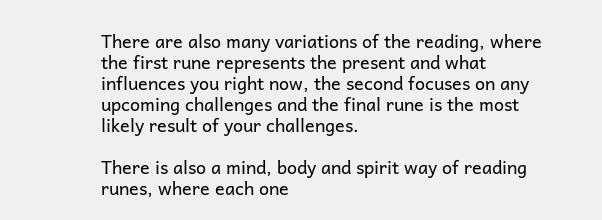There are also many variations of the reading, where the first rune represents the present and what influences you right now, the second focuses on any upcoming challenges and the final rune is the most likely result of your challenges.

There is also a mind, body and spirit way of reading runes, where each one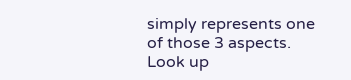simply represents one of those 3 aspects. Look up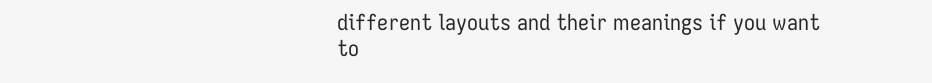different layouts and their meanings if you want to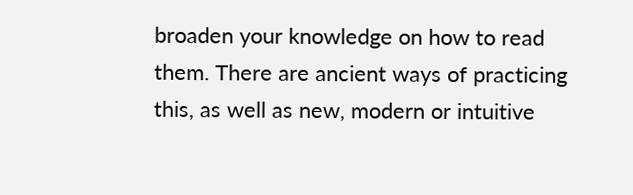broaden your knowledge on how to read them. There are ancient ways of practicing this, as well as new, modern or intuitive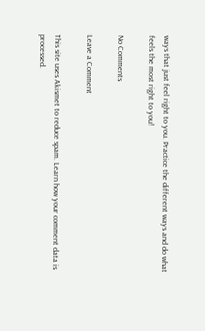ways that just feel right to you. Practice the different ways and do what feels the most right to you!

No Comments

Leave a Comment

This site uses Akismet to reduce spam. Learn how your comment data is processed.